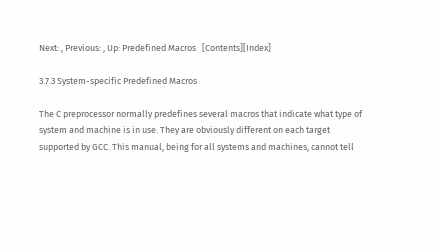Next: , Previous: , Up: Predefined Macros   [Contents][Index]

3.7.3 System-specific Predefined Macros

The C preprocessor normally predefines several macros that indicate what type of system and machine is in use. They are obviously different on each target supported by GCC. This manual, being for all systems and machines, cannot tell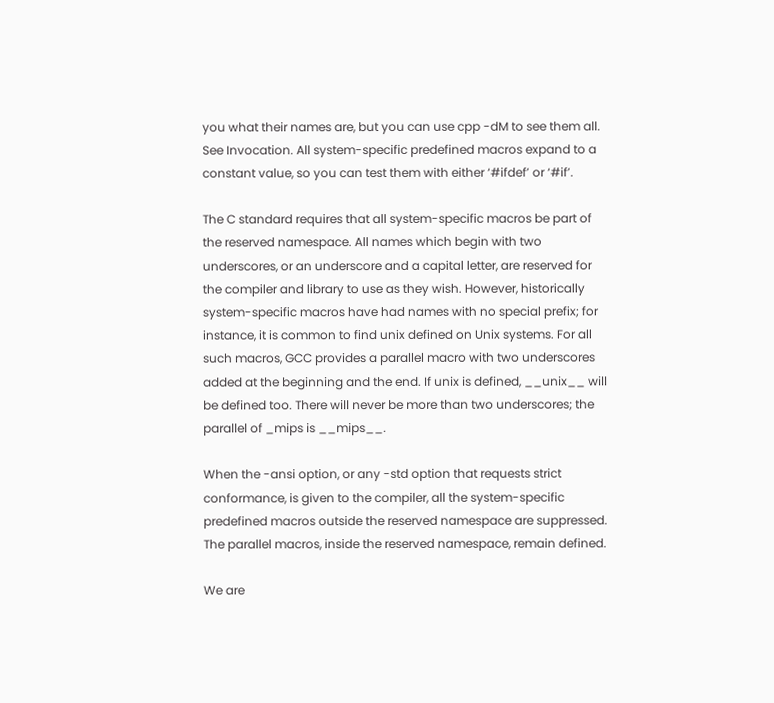you what their names are, but you can use cpp -dM to see them all. See Invocation. All system-specific predefined macros expand to a constant value, so you can test them with either ‘#ifdef’ or ‘#if’.

The C standard requires that all system-specific macros be part of the reserved namespace. All names which begin with two underscores, or an underscore and a capital letter, are reserved for the compiler and library to use as they wish. However, historically system-specific macros have had names with no special prefix; for instance, it is common to find unix defined on Unix systems. For all such macros, GCC provides a parallel macro with two underscores added at the beginning and the end. If unix is defined, __unix__ will be defined too. There will never be more than two underscores; the parallel of _mips is __mips__.

When the -ansi option, or any -std option that requests strict conformance, is given to the compiler, all the system-specific predefined macros outside the reserved namespace are suppressed. The parallel macros, inside the reserved namespace, remain defined.

We are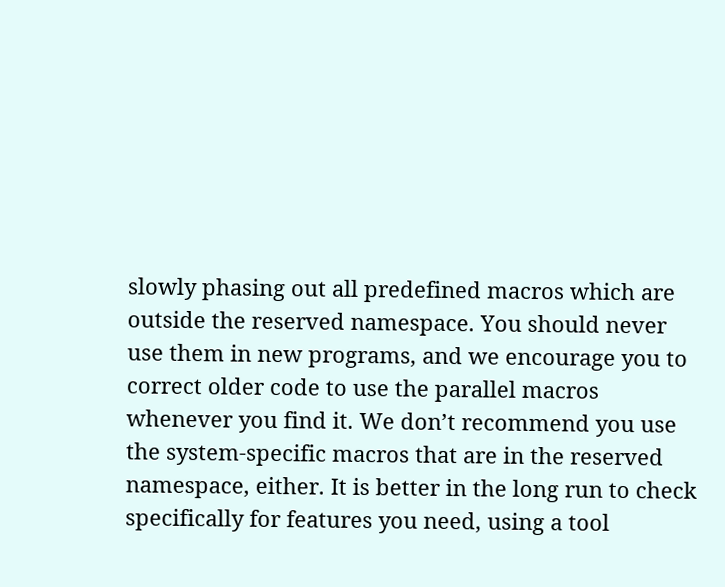slowly phasing out all predefined macros which are outside the reserved namespace. You should never use them in new programs, and we encourage you to correct older code to use the parallel macros whenever you find it. We don’t recommend you use the system-specific macros that are in the reserved namespace, either. It is better in the long run to check specifically for features you need, using a tool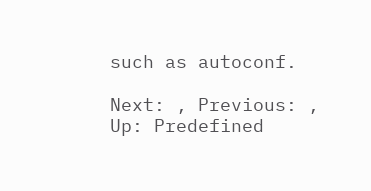such as autoconf.

Next: , Previous: , Up: Predefined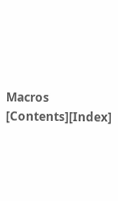Macros   [Contents][Index]